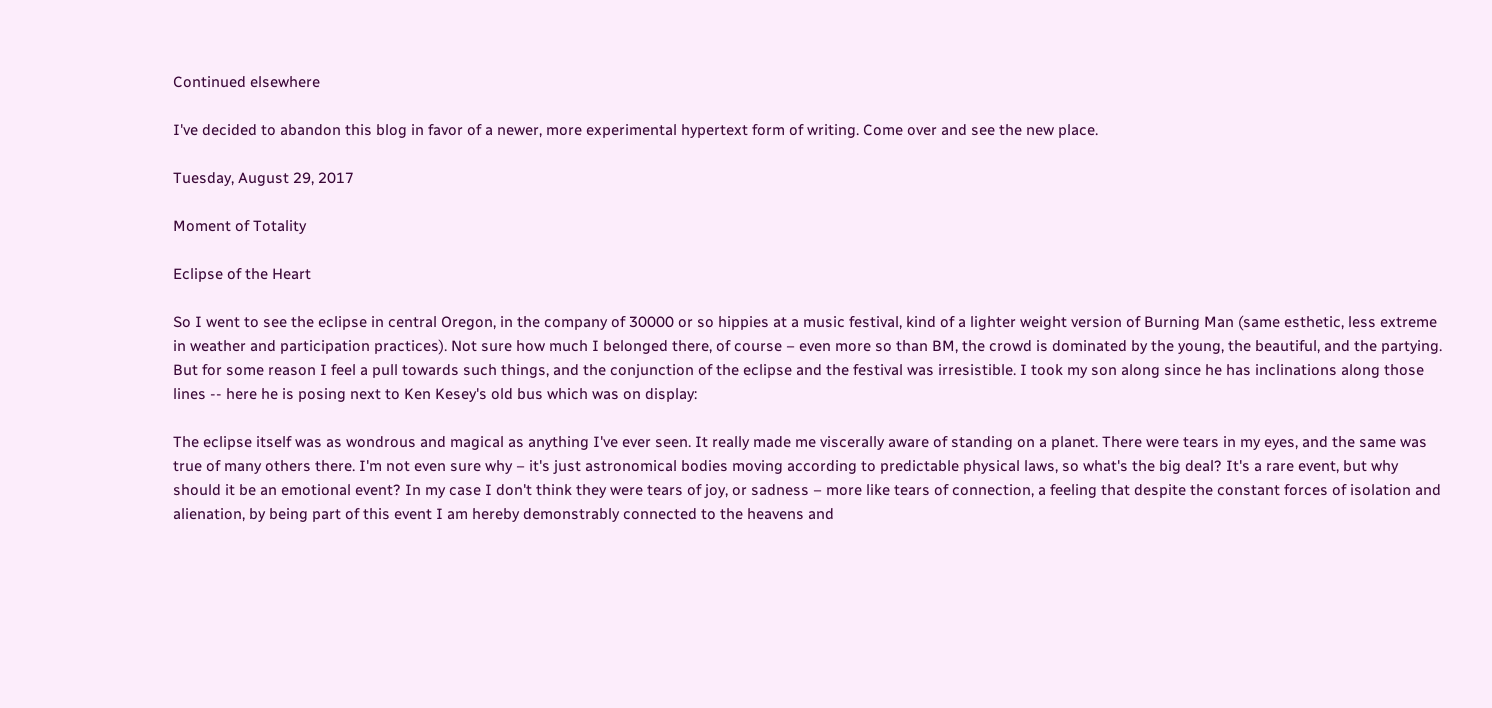Continued elsewhere

I've decided to abandon this blog in favor of a newer, more experimental hypertext form of writing. Come over and see the new place.

Tuesday, August 29, 2017

Moment of Totality

Eclipse of the Heart

So I went to see the eclipse in central Oregon, in the company of 30000 or so hippies at a music festival, kind of a lighter weight version of Burning Man (same esthetic, less extreme in weather and participation practices). Not sure how much I belonged there, of course – even more so than BM, the crowd is dominated by the young, the beautiful, and the partying. But for some reason I feel a pull towards such things, and the conjunction of the eclipse and the festival was irresistible. I took my son along since he has inclinations along those lines -- here he is posing next to Ken Kesey's old bus which was on display:

The eclipse itself was as wondrous and magical as anything I've ever seen. It really made me viscerally aware of standing on a planet. There were tears in my eyes, and the same was true of many others there. I'm not even sure why – it's just astronomical bodies moving according to predictable physical laws, so what's the big deal? It's a rare event, but why should it be an emotional event? In my case I don't think they were tears of joy, or sadness – more like tears of connection, a feeling that despite the constant forces of isolation and alienation, by being part of this event I am hereby demonstrably connected to the heavens and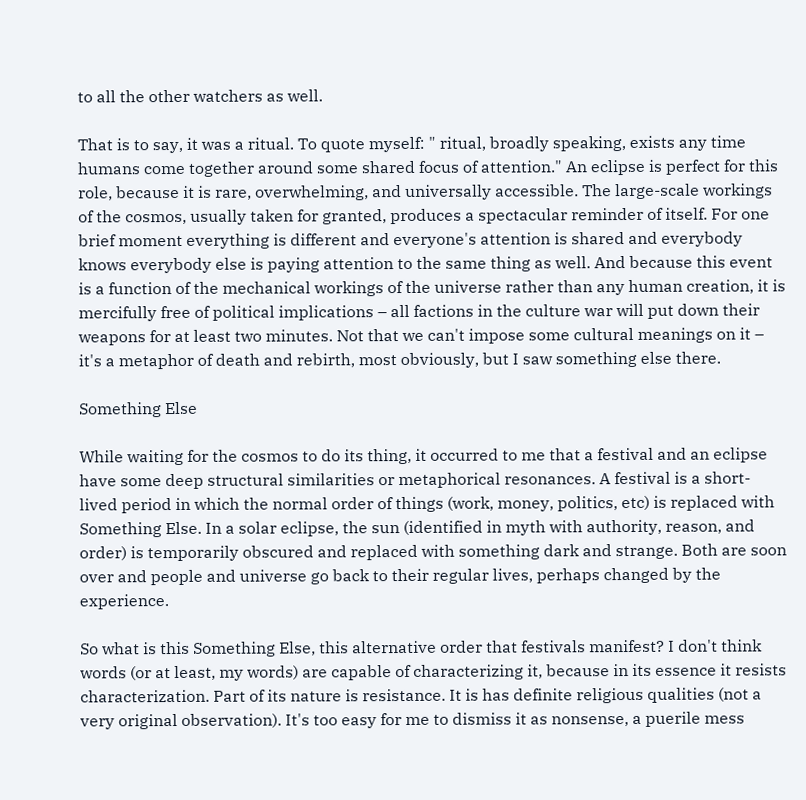to all the other watchers as well.

That is to say, it was a ritual. To quote myself: " ritual, broadly speaking, exists any time humans come together around some shared focus of attention." An eclipse is perfect for this role, because it is rare, overwhelming, and universally accessible. The large-scale workings of the cosmos, usually taken for granted, produces a spectacular reminder of itself. For one brief moment everything is different and everyone's attention is shared and everybody knows everybody else is paying attention to the same thing as well. And because this event is a function of the mechanical workings of the universe rather than any human creation, it is mercifully free of political implications – all factions in the culture war will put down their weapons for at least two minutes. Not that we can't impose some cultural meanings on it – it's a metaphor of death and rebirth, most obviously, but I saw something else there.

Something Else

While waiting for the cosmos to do its thing, it occurred to me that a festival and an eclipse have some deep structural similarities or metaphorical resonances. A festival is a short-lived period in which the normal order of things (work, money, politics, etc) is replaced with Something Else. In a solar eclipse, the sun (identified in myth with authority, reason, and order) is temporarily obscured and replaced with something dark and strange. Both are soon over and people and universe go back to their regular lives, perhaps changed by the experience.

So what is this Something Else, this alternative order that festivals manifest? I don't think words (or at least, my words) are capable of characterizing it, because in its essence it resists characterization. Part of its nature is resistance. It is has definite religious qualities (not a very original observation). It's too easy for me to dismiss it as nonsense, a puerile mess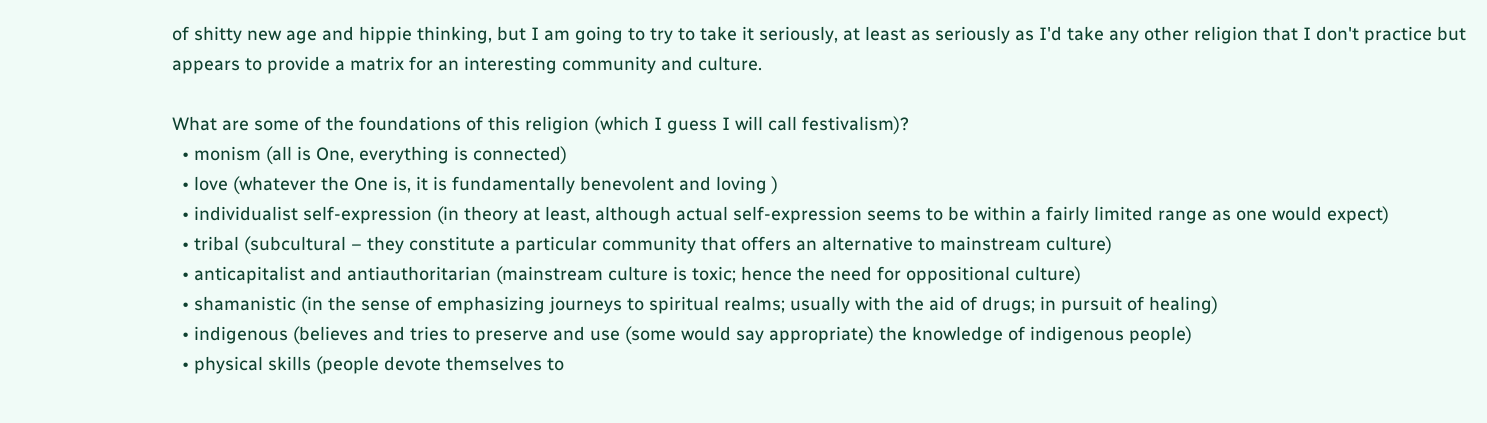of shitty new age and hippie thinking, but I am going to try to take it seriously, at least as seriously as I'd take any other religion that I don't practice but appears to provide a matrix for an interesting community and culture.

What are some of the foundations of this religion (which I guess I will call festivalism)?
  • monism (all is One, everything is connected)
  • love (whatever the One is, it is fundamentally benevolent and loving )
  • individualist self-expression (in theory at least, although actual self-expression seems to be within a fairly limited range as one would expect)
  • tribal (subcultural – they constitute a particular community that offers an alternative to mainstream culture)
  • anticapitalist and antiauthoritarian (mainstream culture is toxic; hence the need for oppositional culture)
  • shamanistic (in the sense of emphasizing journeys to spiritual realms; usually with the aid of drugs; in pursuit of healing)
  • indigenous (believes and tries to preserve and use (some would say appropriate) the knowledge of indigenous people)
  • physical skills (people devote themselves to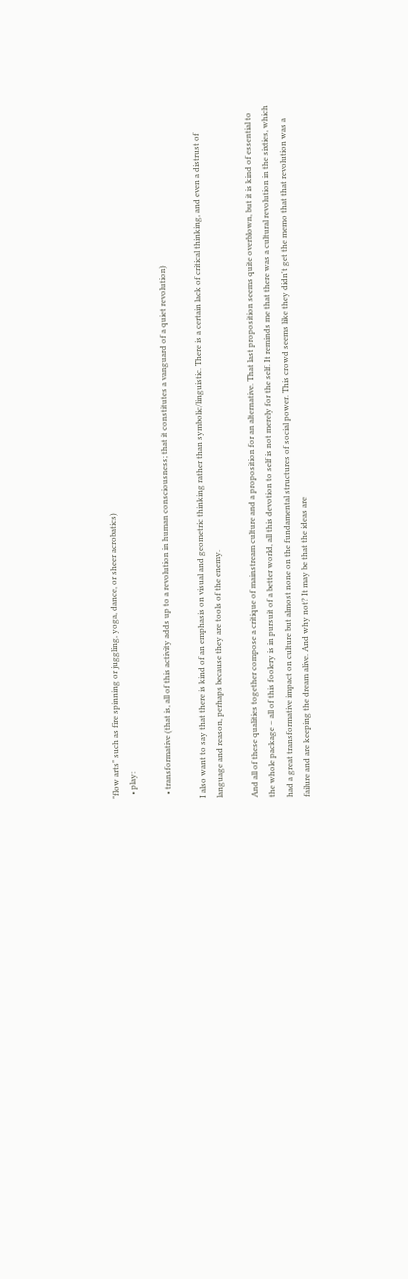"flow arts" such as fire spinning or juggling, yoga, dance, or sheer acrobatics)
  • play:

  • transformative (that is, all of this activity adds up to a revolution in human consciousness; that it constitutes a vanguard of a quiet revolution)

I also want to say that there is kind of an emphasis on visual and geometric thinking rather than symbolic/linguistic. There is a certain lack of critical thinking, and even a distrust of language and reason, perhaps because they are tools of the enemy.

And all of these qualities together compose a critique of mainstream culture and a proposition for an alternative. That last proposition seems quite overblown, but it is kind of essential to the whole package – all of this foolery is in pursuit of a better world, all this devotion to self is not merely for the self. It reminds me that there was a cultural revolution in the sixties, which had a great transformative impact on culture but almost none on the fundamental structures of social power. This crowd seems like they didn't get the memo that that revolution was a failure and are keeping the dream alive. And why not? It may be that the ideas are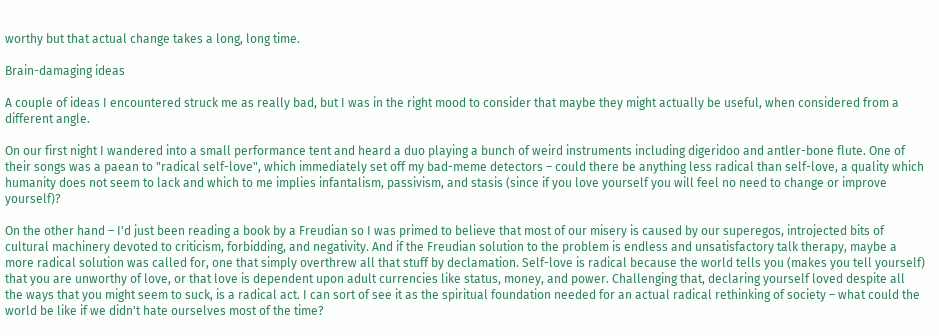worthy but that actual change takes a long, long time.

Brain-damaging ideas

A couple of ideas I encountered struck me as really bad, but I was in the right mood to consider that maybe they might actually be useful, when considered from a different angle.

On our first night I wandered into a small performance tent and heard a duo playing a bunch of weird instruments including digeridoo and antler-bone flute. One of their songs was a paean to "radical self-love", which immediately set off my bad-meme detectors – could there be anything less radical than self-love, a quality which humanity does not seem to lack and which to me implies infantalism, passivism, and stasis (since if you love yourself you will feel no need to change or improve yourself)?

On the other hand – I'd just been reading a book by a Freudian so I was primed to believe that most of our misery is caused by our superegos, introjected bits of cultural machinery devoted to criticism, forbidding, and negativity. And if the Freudian solution to the problem is endless and unsatisfactory talk therapy, maybe a more radical solution was called for, one that simply overthrew all that stuff by declamation. Self-love is radical because the world tells you (makes you tell yourself) that you are unworthy of love, or that love is dependent upon adult currencies like status, money, and power. Challenging that, declaring yourself loved despite all the ways that you might seem to suck, is a radical act. I can sort of see it as the spiritual foundation needed for an actual radical rethinking of society – what could the world be like if we didn't hate ourselves most of the time?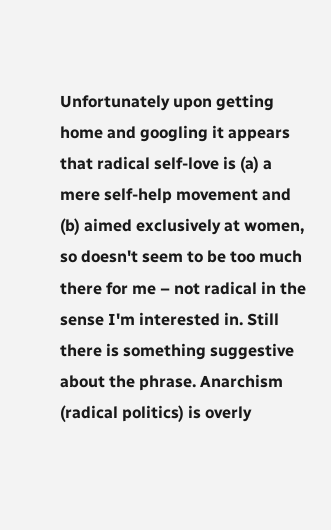Unfortunately upon getting home and googling it appears that radical self-love is (a) a mere self-help movement and (b) aimed exclusively at women, so doesn't seem to be too much there for me – not radical in the sense I'm interested in. Still there is something suggestive about the phrase. Anarchism (radical politics) is overly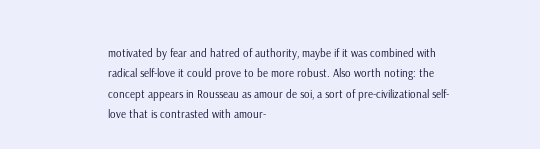motivated by fear and hatred of authority, maybe if it was combined with radical self-love it could prove to be more robust. Also worth noting: the concept appears in Rousseau as amour de soi, a sort of pre-civilizational self-love that is contrasted with amour-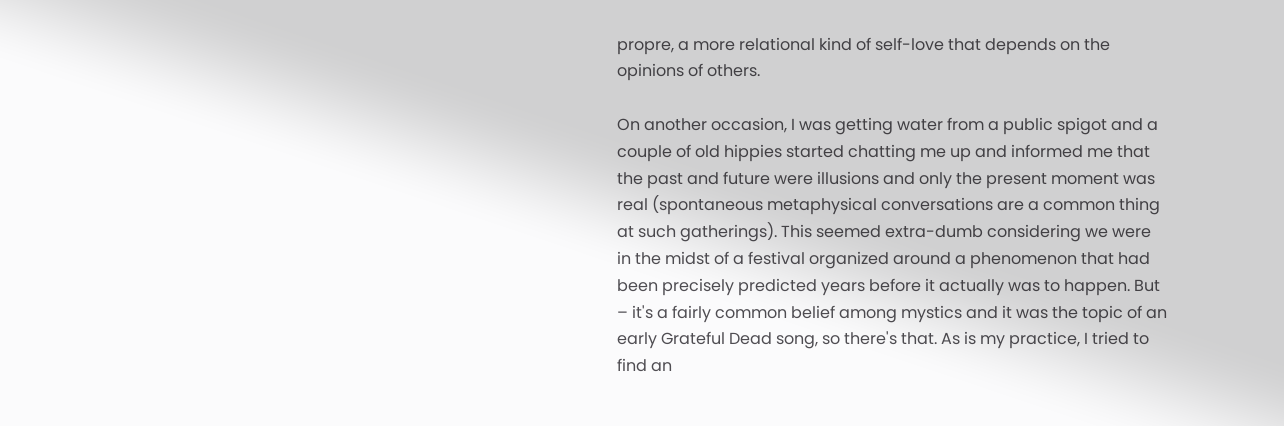propre, a more relational kind of self-love that depends on the opinions of others.

On another occasion, I was getting water from a public spigot and a couple of old hippies started chatting me up and informed me that the past and future were illusions and only the present moment was real (spontaneous metaphysical conversations are a common thing at such gatherings). This seemed extra-dumb considering we were in the midst of a festival organized around a phenomenon that had been precisely predicted years before it actually was to happen. But – it's a fairly common belief among mystics and it was the topic of an early Grateful Dead song, so there's that. As is my practice, I tried to find an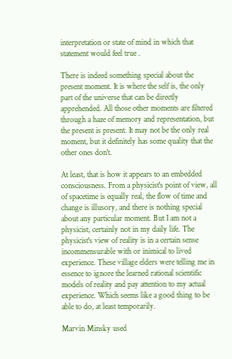interpretation or state of mind in which that statement would feel true .

There is indeed something special about the present moment. It is where the self is, the only part of the universe that can be directly apprehended. All those other moments are filtered through a haze of memory and representation, but the present is present. It may not be the only real moment, but it definitely has some quality that the other ones don't.

At least, that is how it appears to an embedded consciousness. From a physicist's point of view, all of spacetime is equally real, the flow of time and change is illusory, and there is nothing special about any particular moment. But I am not a physicist, certainly not in my daily life. The physicist's view of reality is in a certain sense incommensurable with or inimical to lived experience. These village elders were telling me in essence to ignore the learned rational scientific models of reality and pay attention to my actual experience. Which seems like a good thing to be able to do, at least temporarily.

Marvin Minsky used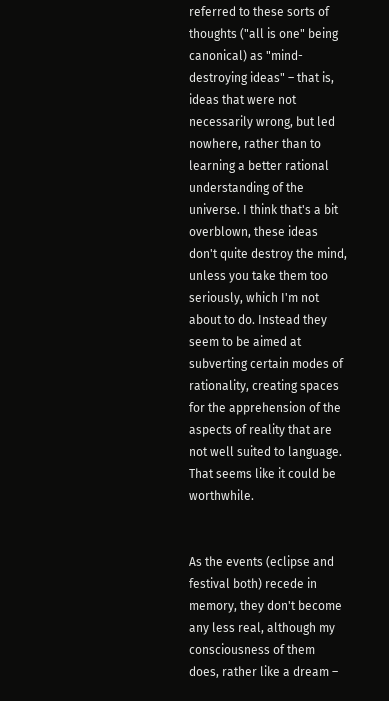referred to these sorts of thoughts ("all is one" being canonical) as "mind-destroying ideas" – that is, ideas that were not necessarily wrong, but led nowhere, rather than to learning a better rational understanding of the universe. I think that's a bit overblown, these ideas don't quite destroy the mind, unless you take them too seriously, which I'm not about to do. Instead they seem to be aimed at subverting certain modes of rationality, creating spaces for the apprehension of the aspects of reality that are not well suited to language. That seems like it could be worthwhile.


As the events (eclipse and festival both) recede in memory, they don't become any less real, although my consciousness of them does, rather like a dream –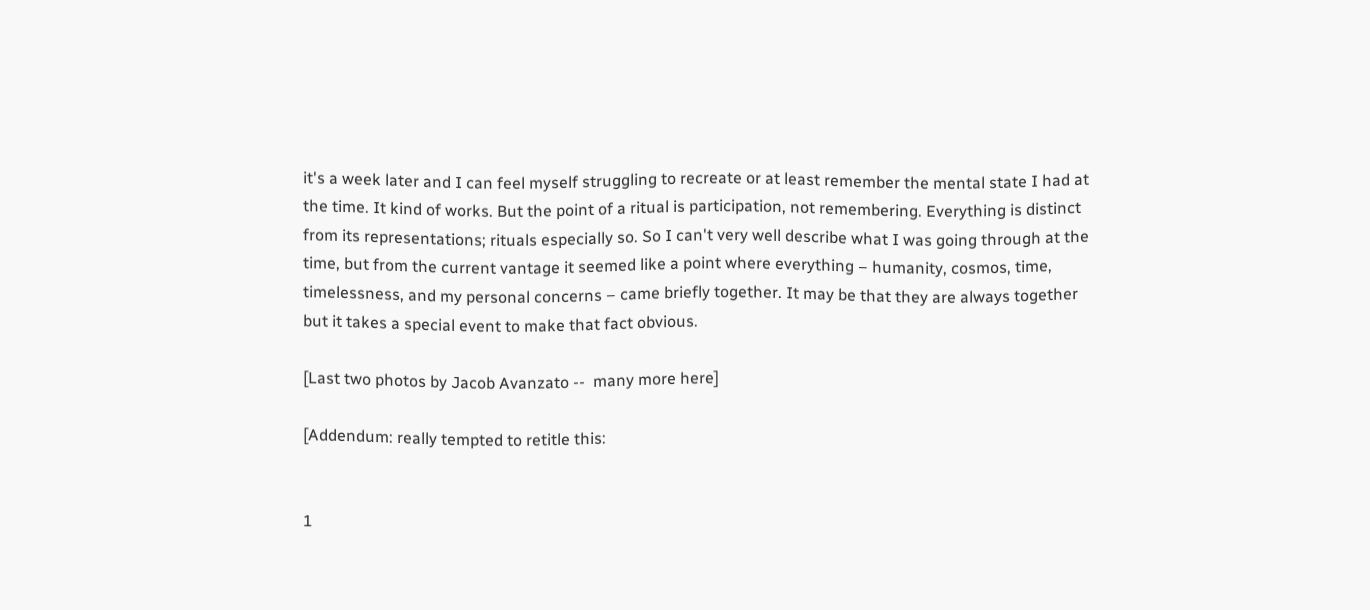it's a week later and I can feel myself struggling to recreate or at least remember the mental state I had at the time. It kind of works. But the point of a ritual is participation, not remembering. Everything is distinct from its representations; rituals especially so. So I can't very well describe what I was going through at the time, but from the current vantage it seemed like a point where everything – humanity, cosmos, time, timelessness, and my personal concerns – came briefly together. It may be that they are always together but it takes a special event to make that fact obvious.

[Last two photos by Jacob Avanzato --  many more here]

[Addendum: really tempted to retitle this:


1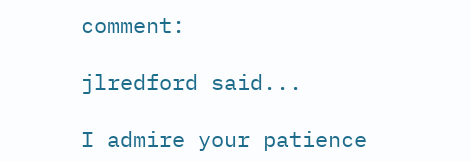comment:

jlredford said...

I admire your patience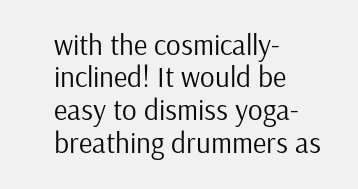with the cosmically-inclined! It would be easy to dismiss yoga-breathing drummers as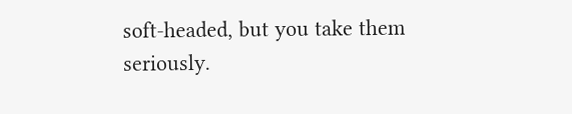soft-headed, but you take them seriously.